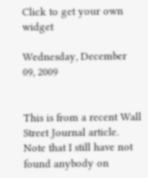Click to get your own widget

Wednesday, December 09, 2009


This is from a recent Wall Street Journal article. Note that I still have not found anybody on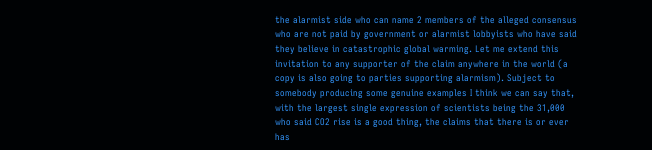the alarmist side who can name 2 members of the alleged consensus who are not paid by government or alarmist lobbyists who have said they believe in catastrophic global warming. Let me extend this invitation to any supporter of the claim anywhere in the world (a copy is also going to parties supporting alarmism). Subject to somebody producing some genuine examples I think we can say that, with the largest single expression of scientists being the 31,000 who said CO2 rise is a good thing, the claims that there is or ever has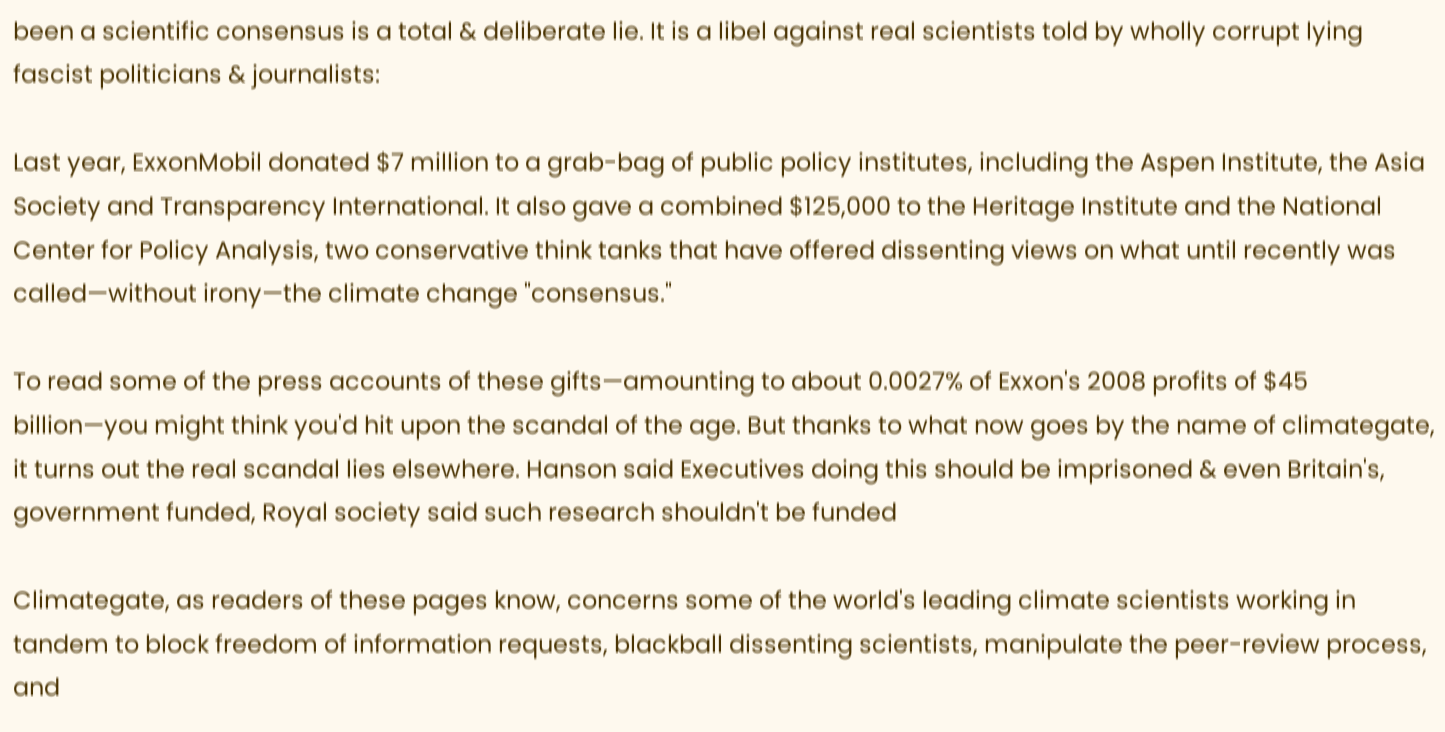been a scientific consensus is a total & deliberate lie. It is a libel against real scientists told by wholly corrupt lying fascist politicians & journalists:

Last year, ExxonMobil donated $7 million to a grab-bag of public policy institutes, including the Aspen Institute, the Asia Society and Transparency International. It also gave a combined $125,000 to the Heritage Institute and the National Center for Policy Analysis, two conservative think tanks that have offered dissenting views on what until recently was called—without irony—the climate change "consensus."

To read some of the press accounts of these gifts—amounting to about 0.0027% of Exxon's 2008 profits of $45 billion—you might think you'd hit upon the scandal of the age. But thanks to what now goes by the name of climategate, it turns out the real scandal lies elsewhere. Hanson said Executives doing this should be imprisoned & even Britain's, government funded, Royal society said such research shouldn't be funded

Climategate, as readers of these pages know, concerns some of the world's leading climate scientists working in tandem to block freedom of information requests, blackball dissenting scientists, manipulate the peer-review process, and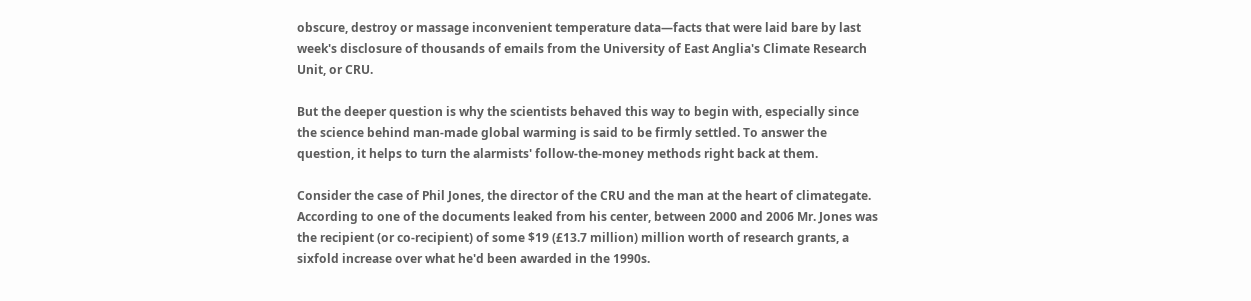obscure, destroy or massage inconvenient temperature data—facts that were laid bare by last week's disclosure of thousands of emails from the University of East Anglia's Climate Research Unit, or CRU.

But the deeper question is why the scientists behaved this way to begin with, especially since the science behind man-made global warming is said to be firmly settled. To answer the question, it helps to turn the alarmists' follow-the-money methods right back at them.

Consider the case of Phil Jones, the director of the CRU and the man at the heart of climategate. According to one of the documents leaked from his center, between 2000 and 2006 Mr. Jones was the recipient (or co-recipient) of some $19 (£13.7 million) million worth of research grants, a sixfold increase over what he'd been awarded in the 1990s.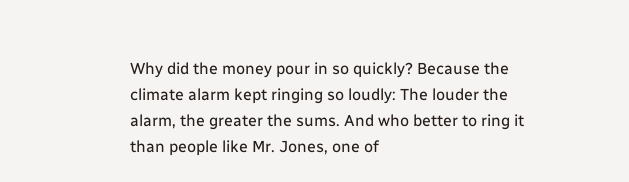Why did the money pour in so quickly? Because the climate alarm kept ringing so loudly: The louder the alarm, the greater the sums. And who better to ring it than people like Mr. Jones, one of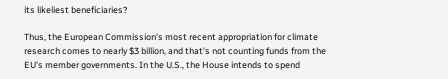its likeliest beneficiaries?

Thus, the European Commission's most recent appropriation for climate research comes to nearly $3 billion, and that's not counting funds from the EU's member governments. In the U.S., the House intends to spend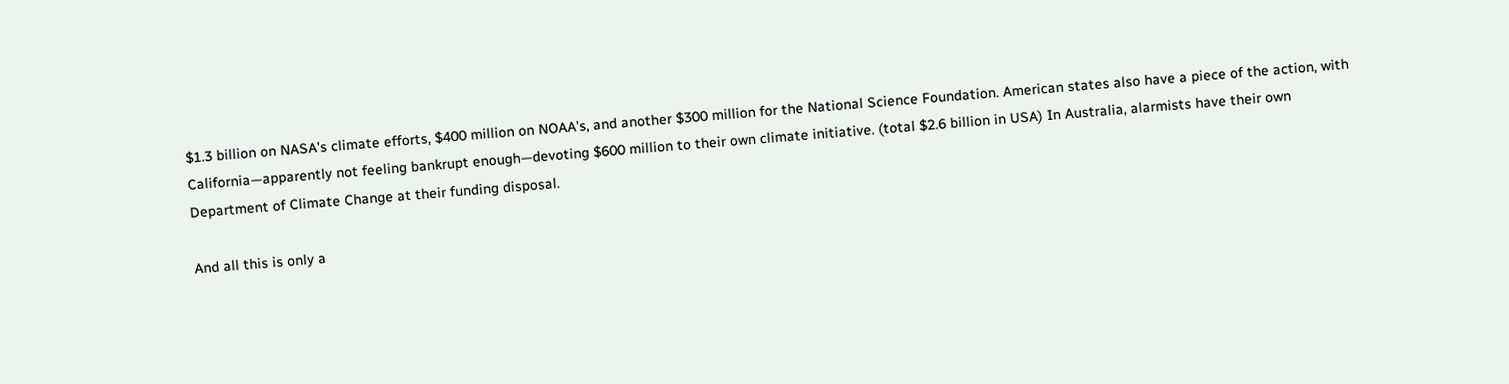$1.3 billion on NASA's climate efforts, $400 million on NOAA's, and another $300 million for the National Science Foundation. American states also have a piece of the action, with California—apparently not feeling bankrupt enough—devoting $600 million to their own climate initiative. (total $2.6 billion in USA) In Australia, alarmists have their own Department of Climate Change at their funding disposal.

And all this is only a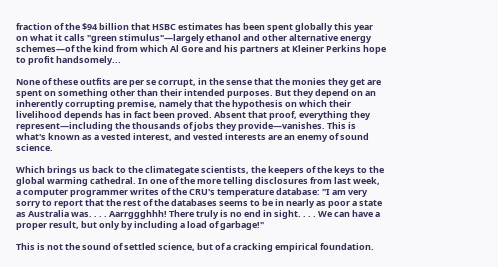fraction of the $94 billion that HSBC estimates has been spent globally this year on what it calls "green stimulus"—largely ethanol and other alternative energy schemes—of the kind from which Al Gore and his partners at Kleiner Perkins hope to profit handsomely...

None of these outfits are per se corrupt, in the sense that the monies they get are spent on something other than their intended purposes. But they depend on an inherently corrupting premise, namely that the hypothesis on which their livelihood depends has in fact been proved. Absent that proof, everything they represent—including the thousands of jobs they provide—vanishes. This is what's known as a vested interest, and vested interests are an enemy of sound science.

Which brings us back to the climategate scientists, the keepers of the keys to the global warming cathedral. In one of the more telling disclosures from last week, a computer programmer writes of the CRU's temperature database: "I am very sorry to report that the rest of the databases seems to be in nearly as poor a state as Australia was. . . . Aarrggghhh! There truly is no end in sight. . . . We can have a proper result, but only by including a load of garbage!"

This is not the sound of settled science, but of a cracking empirical foundation.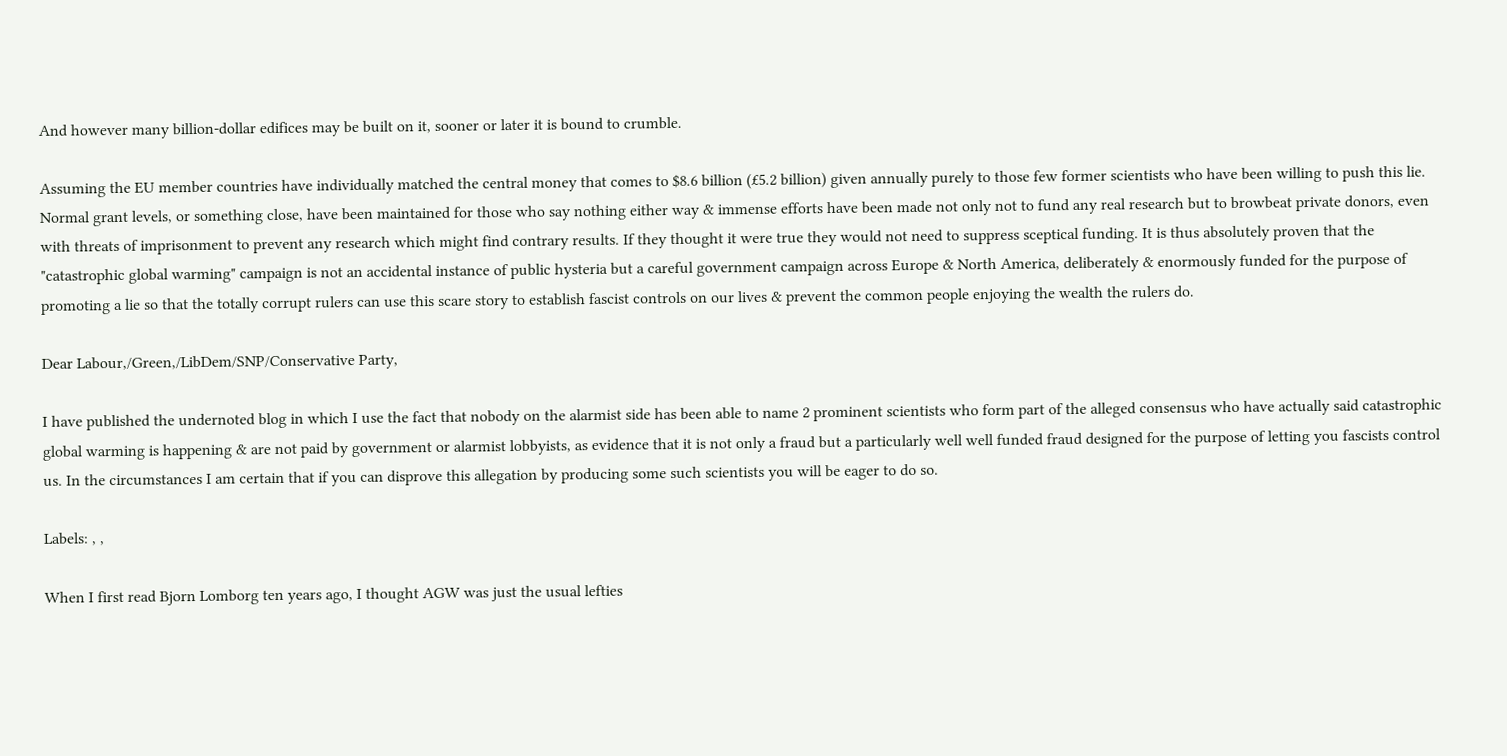And however many billion-dollar edifices may be built on it, sooner or later it is bound to crumble.

Assuming the EU member countries have individually matched the central money that comes to $8.6 billion (£5.2 billion) given annually purely to those few former scientists who have been willing to push this lie. Normal grant levels, or something close, have been maintained for those who say nothing either way & immense efforts have been made not only not to fund any real research but to browbeat private donors, even with threats of imprisonment to prevent any research which might find contrary results. If they thought it were true they would not need to suppress sceptical funding. It is thus absolutely proven that the "catastrophic global warming" campaign is not an accidental instance of public hysteria but a careful government campaign across Europe & North America, deliberately & enormously funded for the purpose of promoting a lie so that the totally corrupt rulers can use this scare story to establish fascist controls on our lives & prevent the common people enjoying the wealth the rulers do.

Dear Labour,/Green,/LibDem/SNP/Conservative Party,

I have published the undernoted blog in which I use the fact that nobody on the alarmist side has been able to name 2 prominent scientists who form part of the alleged consensus who have actually said catastrophic global warming is happening & are not paid by government or alarmist lobbyists, as evidence that it is not only a fraud but a particularly well well funded fraud designed for the purpose of letting you fascists control us. In the circumstances I am certain that if you can disprove this allegation by producing some such scientists you will be eager to do so.

Labels: , ,

When I first read Bjorn Lomborg ten years ago, I thought AGW was just the usual lefties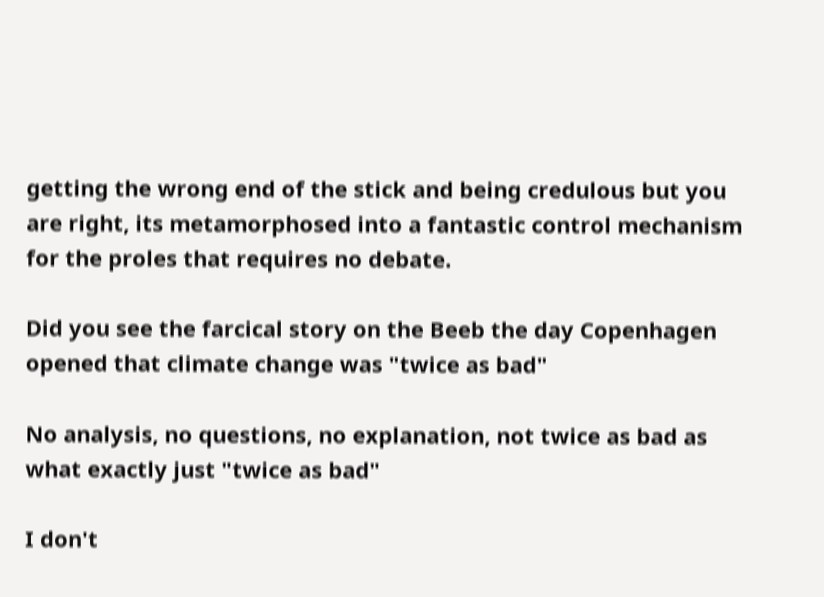getting the wrong end of the stick and being credulous but you are right, its metamorphosed into a fantastic control mechanism for the proles that requires no debate.

Did you see the farcical story on the Beeb the day Copenhagen opened that climate change was "twice as bad"

No analysis, no questions, no explanation, not twice as bad as what exactly just "twice as bad"

I don't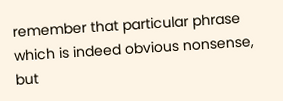remember that particular phrase which is indeed obvious nonsense, but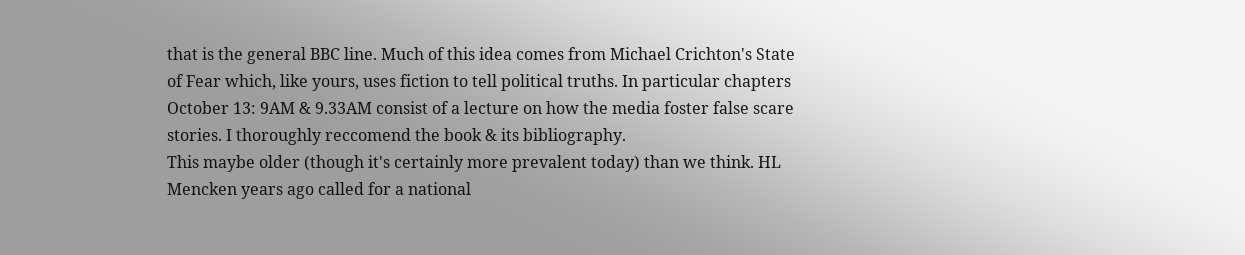that is the general BBC line. Much of this idea comes from Michael Crichton's State of Fear which, like yours, uses fiction to tell political truths. In particular chapters October 13: 9AM & 9.33AM consist of a lecture on how the media foster false scare stories. I thoroughly reccomend the book & its bibliography.
This maybe older (though it's certainly more prevalent today) than we think. HL Mencken years ago called for a national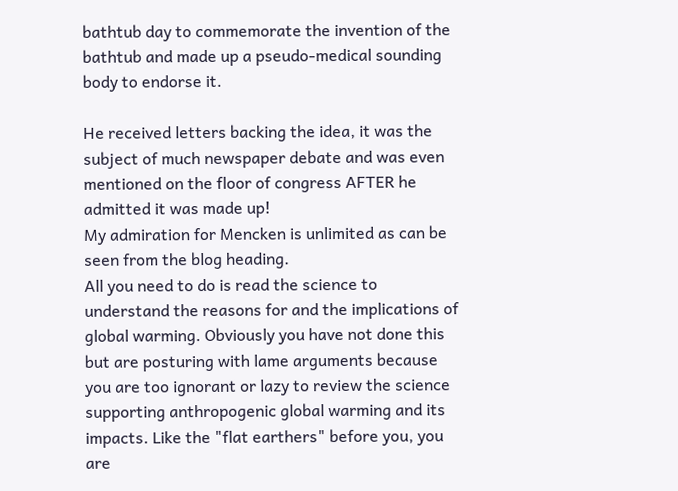bathtub day to commemorate the invention of the bathtub and made up a pseudo-medical sounding body to endorse it.

He received letters backing the idea, it was the subject of much newspaper debate and was even mentioned on the floor of congress AFTER he admitted it was made up!
My admiration for Mencken is unlimited as can be seen from the blog heading.
All you need to do is read the science to understand the reasons for and the implications of global warming. Obviously you have not done this but are posturing with lame arguments because you are too ignorant or lazy to review the science supporting anthropogenic global warming and its impacts. Like the "flat earthers" before you, you are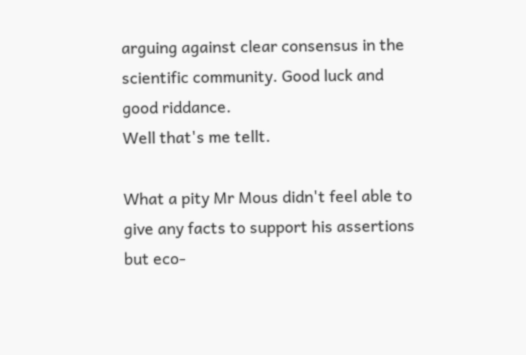arguing against clear consensus in the scientific community. Good luck and good riddance.
Well that's me tellt.

What a pity Mr Mous didn't feel able to give any facts to support his assertions but eco-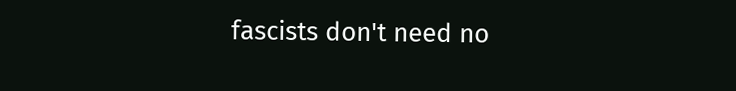fascists don't need no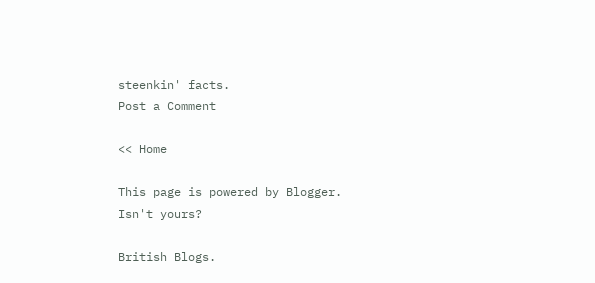steenkin' facts.
Post a Comment

<< Home

This page is powered by Blogger. Isn't yours?

British Blogs.